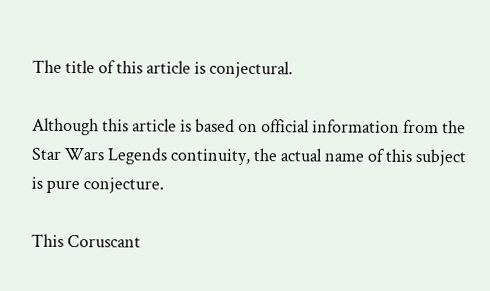The title of this article is conjectural.

Although this article is based on official information from the Star Wars Legends continuity, the actual name of this subject is pure conjecture.

This Coruscant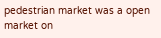pedestrian market was a open market on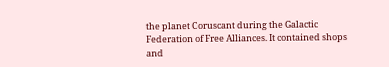the planet Coruscant during the Galactic Federation of Free Alliances. It contained shops and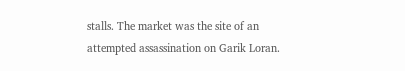stalls. The market was the site of an attempted assassination on Garik Loran.